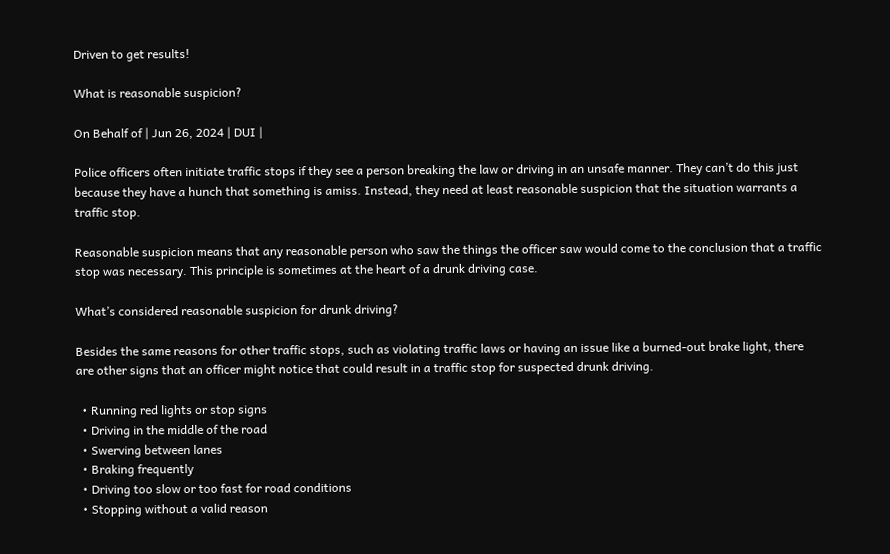Driven to get results!

What is reasonable suspicion?

On Behalf of | Jun 26, 2024 | DUI |

Police officers often initiate traffic stops if they see a person breaking the law or driving in an unsafe manner. They can’t do this just because they have a hunch that something is amiss. Instead, they need at least reasonable suspicion that the situation warrants a traffic stop.

Reasonable suspicion means that any reasonable person who saw the things the officer saw would come to the conclusion that a traffic stop was necessary. This principle is sometimes at the heart of a drunk driving case.

What’s considered reasonable suspicion for drunk driving?

Besides the same reasons for other traffic stops, such as violating traffic laws or having an issue like a burned-out brake light, there are other signs that an officer might notice that could result in a traffic stop for suspected drunk driving.

  • Running red lights or stop signs
  • Driving in the middle of the road
  • Swerving between lanes
  • Braking frequently
  • Driving too slow or too fast for road conditions
  • Stopping without a valid reason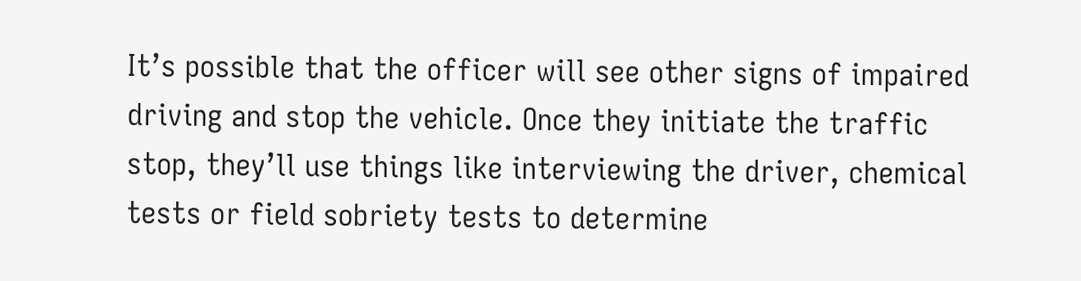It’s possible that the officer will see other signs of impaired driving and stop the vehicle. Once they initiate the traffic stop, they’ll use things like interviewing the driver, chemical tests or field sobriety tests to determine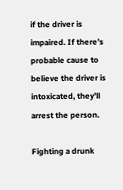if the driver is impaired. If there’s probable cause to believe the driver is intoxicated, they’ll arrest the person.

Fighting a drunk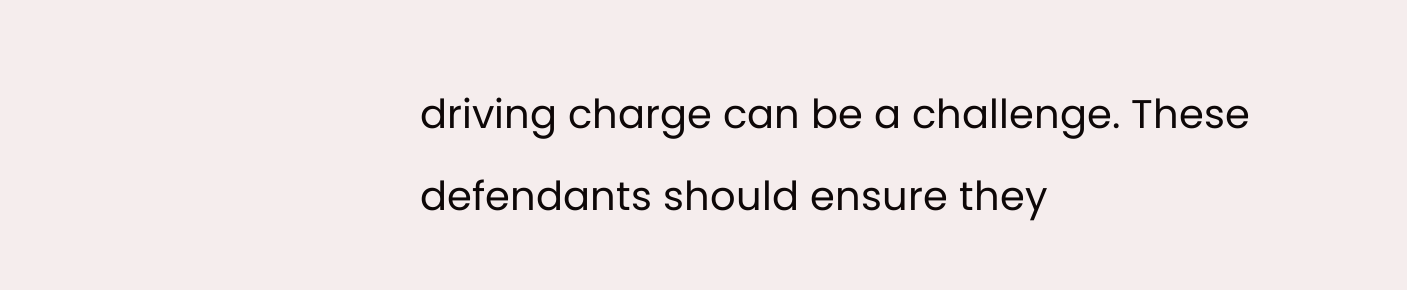driving charge can be a challenge. These defendants should ensure they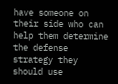have someone on their side who can help them determine the defense strategy they should use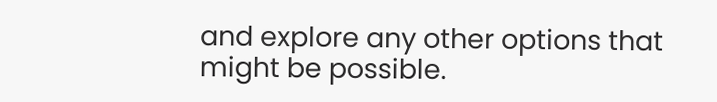and explore any other options that might be possible.